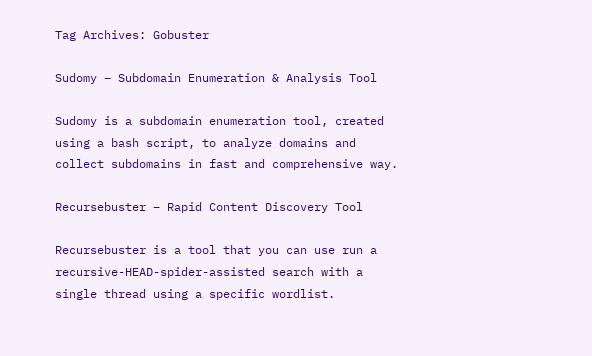Tag Archives: Gobuster

Sudomy – Subdomain Enumeration & Analysis Tool

Sudomy is a subdomain enumeration tool, created using a bash script, to analyze domains and collect subdomains in fast and comprehensive way.

Recursebuster – Rapid Content Discovery Tool

Recursebuster is a tool that you can use run a recursive-HEAD-spider-assisted search with a single thread using a specific wordlist.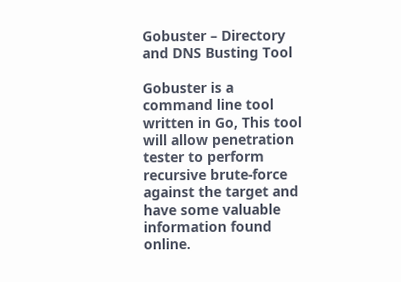Gobuster – Directory and DNS Busting Tool

Gobuster is a command line tool written in Go, This tool will allow penetration tester to perform recursive brute-force against the target and have some valuable information found online.